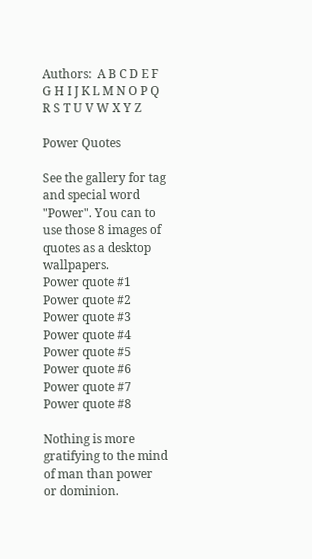Authors:  A B C D E F G H I J K L M N O P Q R S T U V W X Y Z

Power Quotes

See the gallery for tag and special word "Power". You can to use those 8 images of quotes as a desktop wallpapers.
Power quote #1
Power quote #2
Power quote #3
Power quote #4
Power quote #5
Power quote #6
Power quote #7
Power quote #8

Nothing is more gratifying to the mind of man than power or dominion.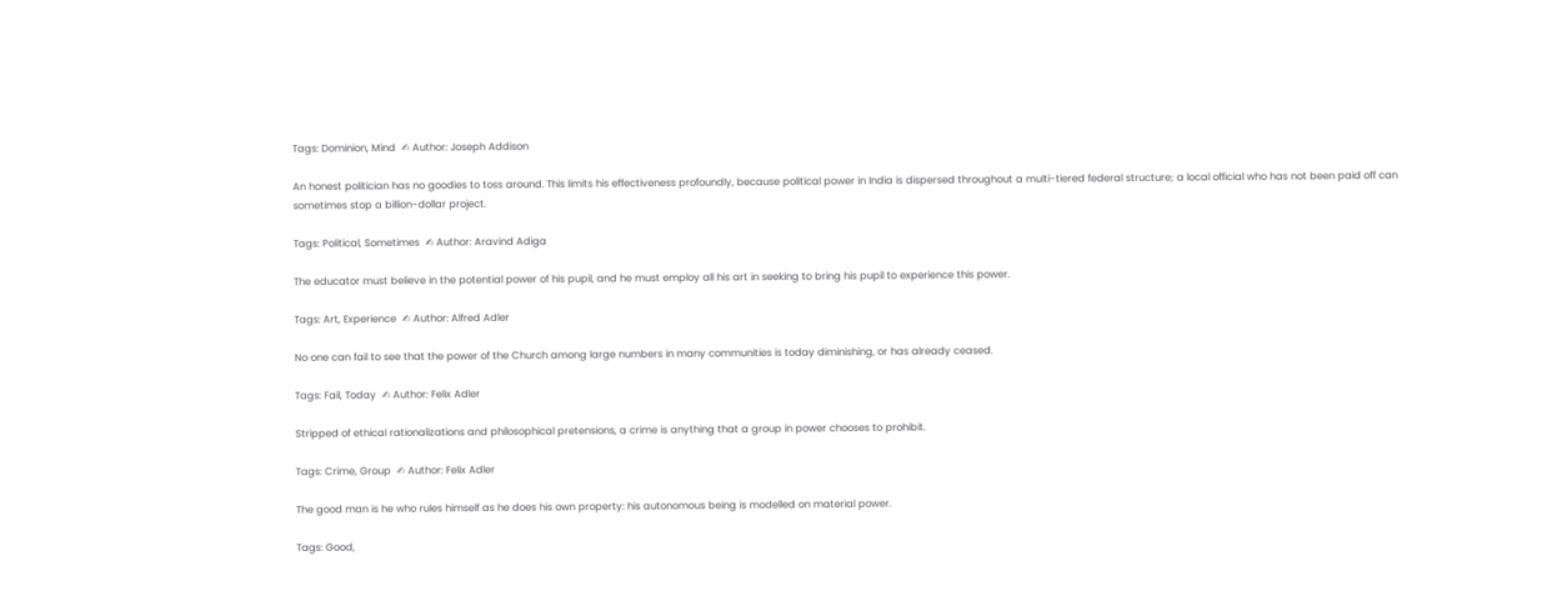Tags: Dominion, Mind  ✍ Author: Joseph Addison

An honest politician has no goodies to toss around. This limits his effectiveness profoundly, because political power in India is dispersed throughout a multi-tiered federal structure; a local official who has not been paid off can sometimes stop a billion-dollar project.

Tags: Political, Sometimes  ✍ Author: Aravind Adiga

The educator must believe in the potential power of his pupil, and he must employ all his art in seeking to bring his pupil to experience this power.

Tags: Art, Experience  ✍ Author: Alfred Adler

No one can fail to see that the power of the Church among large numbers in many communities is today diminishing, or has already ceased.

Tags: Fail, Today  ✍ Author: Felix Adler

Stripped of ethical rationalizations and philosophical pretensions, a crime is anything that a group in power chooses to prohibit.

Tags: Crime, Group  ✍ Author: Felix Adler

The good man is he who rules himself as he does his own property: his autonomous being is modelled on material power.

Tags: Good,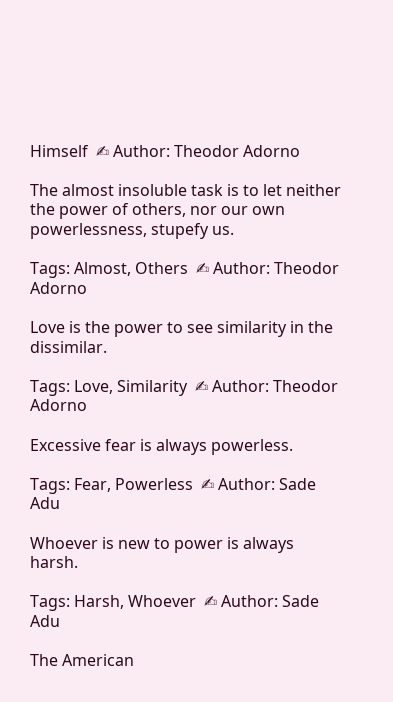Himself  ✍ Author: Theodor Adorno

The almost insoluble task is to let neither the power of others, nor our own powerlessness, stupefy us.

Tags: Almost, Others  ✍ Author: Theodor Adorno

Love is the power to see similarity in the dissimilar.

Tags: Love, Similarity  ✍ Author: Theodor Adorno

Excessive fear is always powerless.

Tags: Fear, Powerless  ✍ Author: Sade Adu

Whoever is new to power is always harsh.

Tags: Harsh, Whoever  ✍ Author: Sade Adu

The American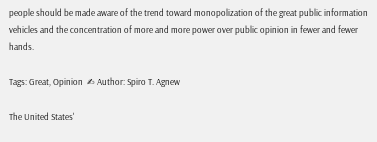people should be made aware of the trend toward monopolization of the great public information vehicles and the concentration of more and more power over public opinion in fewer and fewer hands.

Tags: Great, Opinion  ✍ Author: Spiro T. Agnew

The United States'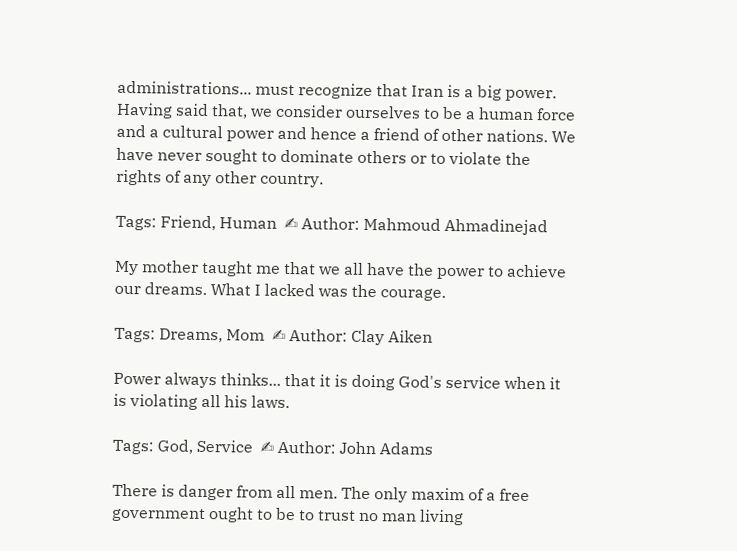administrations... must recognize that Iran is a big power. Having said that, we consider ourselves to be a human force and a cultural power and hence a friend of other nations. We have never sought to dominate others or to violate the rights of any other country.

Tags: Friend, Human  ✍ Author: Mahmoud Ahmadinejad

My mother taught me that we all have the power to achieve our dreams. What I lacked was the courage.

Tags: Dreams, Mom  ✍ Author: Clay Aiken

Power always thinks... that it is doing God's service when it is violating all his laws.

Tags: God, Service  ✍ Author: John Adams

There is danger from all men. The only maxim of a free government ought to be to trust no man living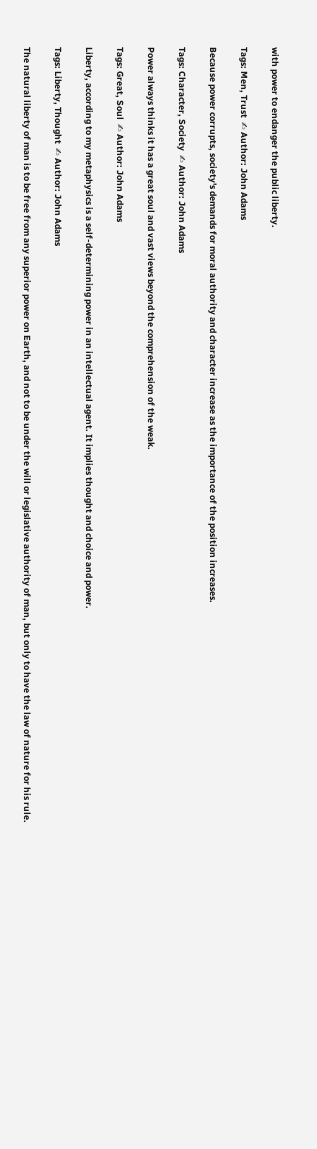with power to endanger the public liberty.

Tags: Men, Trust  ✍ Author: John Adams

Because power corrupts, society's demands for moral authority and character increase as the importance of the position increases.

Tags: Character, Society  ✍ Author: John Adams

Power always thinks it has a great soul and vast views beyond the comprehension of the weak.

Tags: Great, Soul  ✍ Author: John Adams

Liberty, according to my metaphysics is a self-determining power in an intellectual agent. It implies thought and choice and power.

Tags: Liberty, Thought  ✍ Author: John Adams

The natural liberty of man is to be free from any superior power on Earth, and not to be under the will or legislative authority of man, but only to have the law of nature for his rule.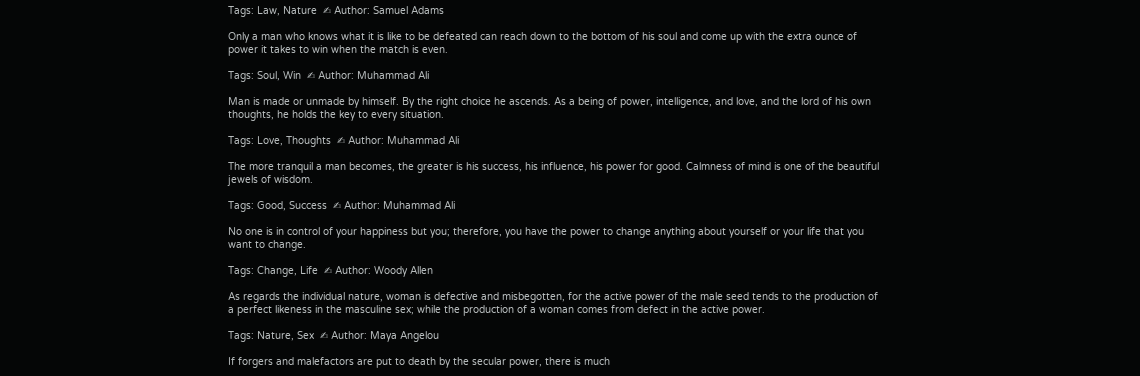Tags: Law, Nature  ✍ Author: Samuel Adams

Only a man who knows what it is like to be defeated can reach down to the bottom of his soul and come up with the extra ounce of power it takes to win when the match is even.

Tags: Soul, Win  ✍ Author: Muhammad Ali

Man is made or unmade by himself. By the right choice he ascends. As a being of power, intelligence, and love, and the lord of his own thoughts, he holds the key to every situation.

Tags: Love, Thoughts  ✍ Author: Muhammad Ali

The more tranquil a man becomes, the greater is his success, his influence, his power for good. Calmness of mind is one of the beautiful jewels of wisdom.

Tags: Good, Success  ✍ Author: Muhammad Ali

No one is in control of your happiness but you; therefore, you have the power to change anything about yourself or your life that you want to change.

Tags: Change, Life  ✍ Author: Woody Allen

As regards the individual nature, woman is defective and misbegotten, for the active power of the male seed tends to the production of a perfect likeness in the masculine sex; while the production of a woman comes from defect in the active power.

Tags: Nature, Sex  ✍ Author: Maya Angelou

If forgers and malefactors are put to death by the secular power, there is much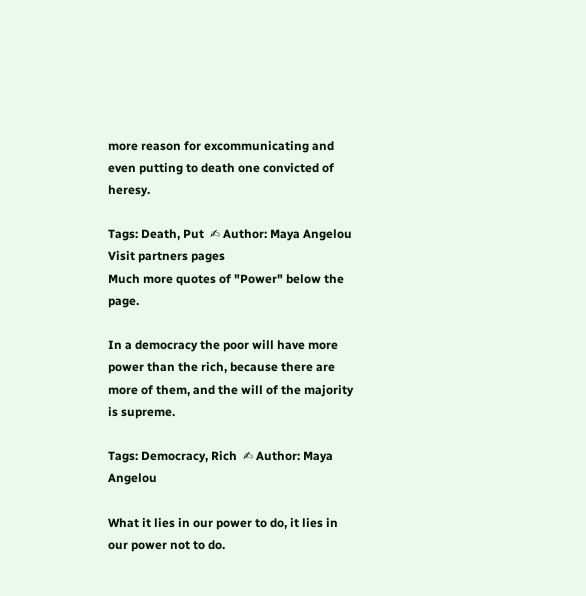more reason for excommunicating and even putting to death one convicted of heresy.

Tags: Death, Put  ✍ Author: Maya Angelou
Visit partners pages
Much more quotes of "Power" below the page.

In a democracy the poor will have more power than the rich, because there are more of them, and the will of the majority is supreme.

Tags: Democracy, Rich  ✍ Author: Maya Angelou

What it lies in our power to do, it lies in our power not to do.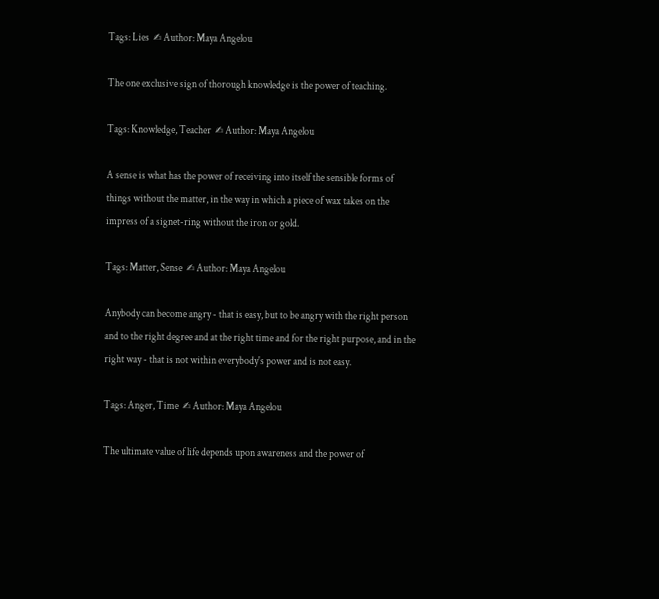Tags: Lies  ✍ Author: Maya Angelou

The one exclusive sign of thorough knowledge is the power of teaching.

Tags: Knowledge, Teacher  ✍ Author: Maya Angelou

A sense is what has the power of receiving into itself the sensible forms of things without the matter, in the way in which a piece of wax takes on the impress of a signet-ring without the iron or gold.

Tags: Matter, Sense  ✍ Author: Maya Angelou

Anybody can become angry - that is easy, but to be angry with the right person and to the right degree and at the right time and for the right purpose, and in the right way - that is not within everybody's power and is not easy.

Tags: Anger, Time  ✍ Author: Maya Angelou

The ultimate value of life depends upon awareness and the power of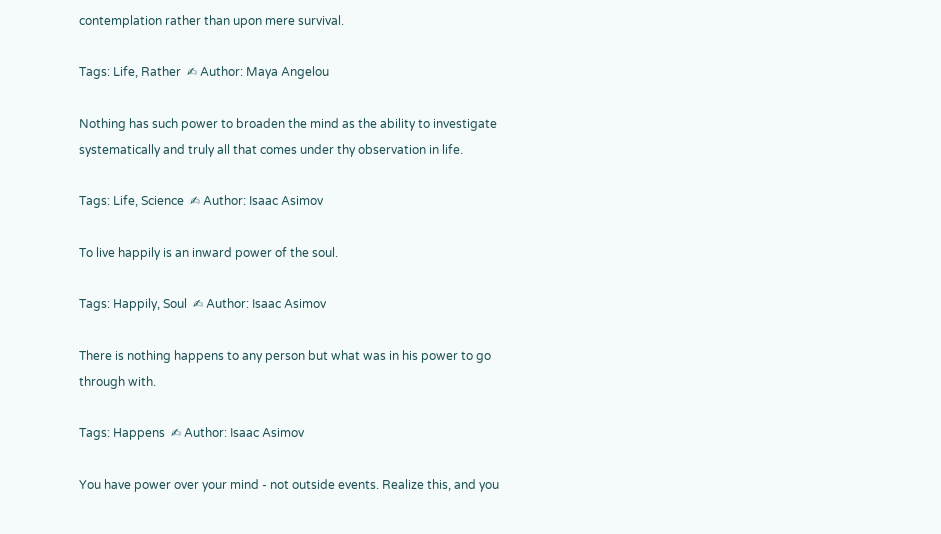contemplation rather than upon mere survival.

Tags: Life, Rather  ✍ Author: Maya Angelou

Nothing has such power to broaden the mind as the ability to investigate systematically and truly all that comes under thy observation in life.

Tags: Life, Science  ✍ Author: Isaac Asimov

To live happily is an inward power of the soul.

Tags: Happily, Soul  ✍ Author: Isaac Asimov

There is nothing happens to any person but what was in his power to go through with.

Tags: Happens  ✍ Author: Isaac Asimov

You have power over your mind - not outside events. Realize this, and you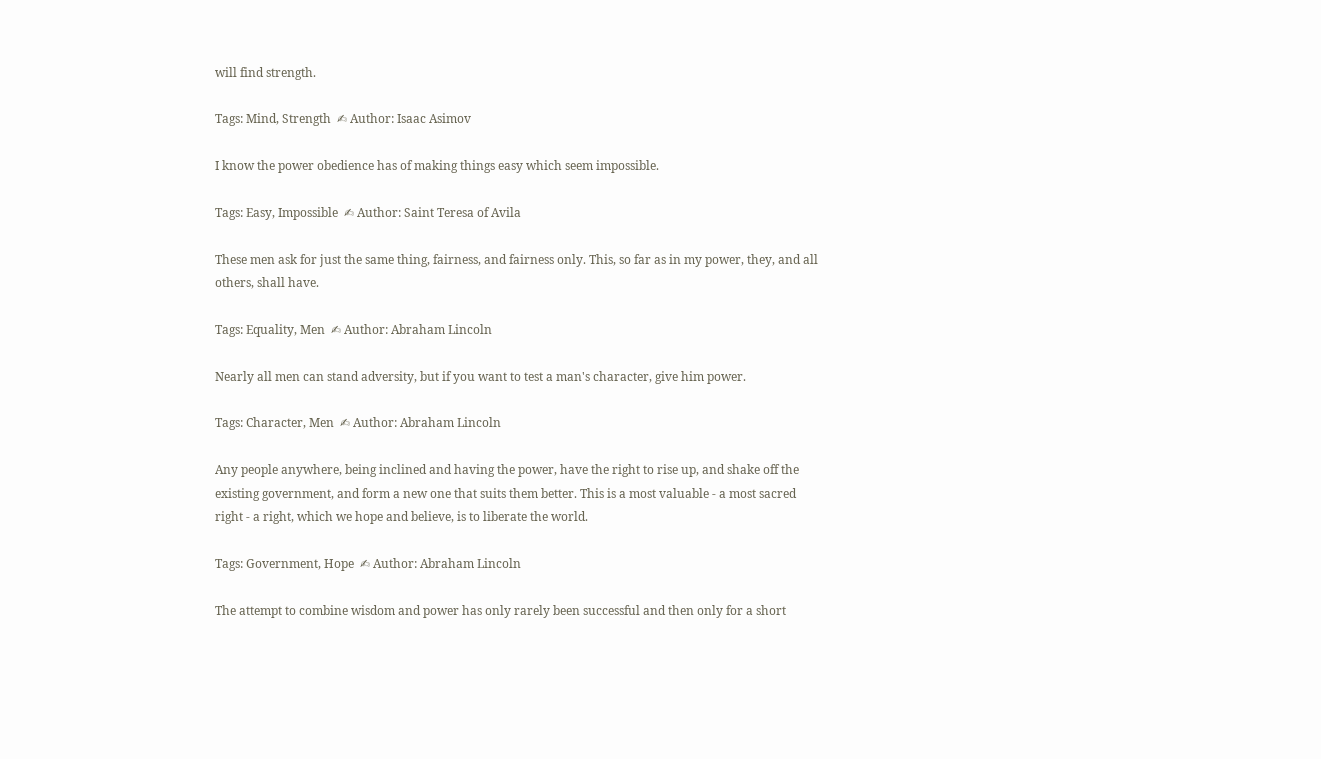will find strength.

Tags: Mind, Strength  ✍ Author: Isaac Asimov

I know the power obedience has of making things easy which seem impossible.

Tags: Easy, Impossible  ✍ Author: Saint Teresa of Avila

These men ask for just the same thing, fairness, and fairness only. This, so far as in my power, they, and all others, shall have.

Tags: Equality, Men  ✍ Author: Abraham Lincoln

Nearly all men can stand adversity, but if you want to test a man's character, give him power.

Tags: Character, Men  ✍ Author: Abraham Lincoln

Any people anywhere, being inclined and having the power, have the right to rise up, and shake off the existing government, and form a new one that suits them better. This is a most valuable - a most sacred right - a right, which we hope and believe, is to liberate the world.

Tags: Government, Hope  ✍ Author: Abraham Lincoln

The attempt to combine wisdom and power has only rarely been successful and then only for a short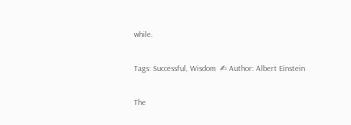while.

Tags: Successful, Wisdom  ✍ Author: Albert Einstein

The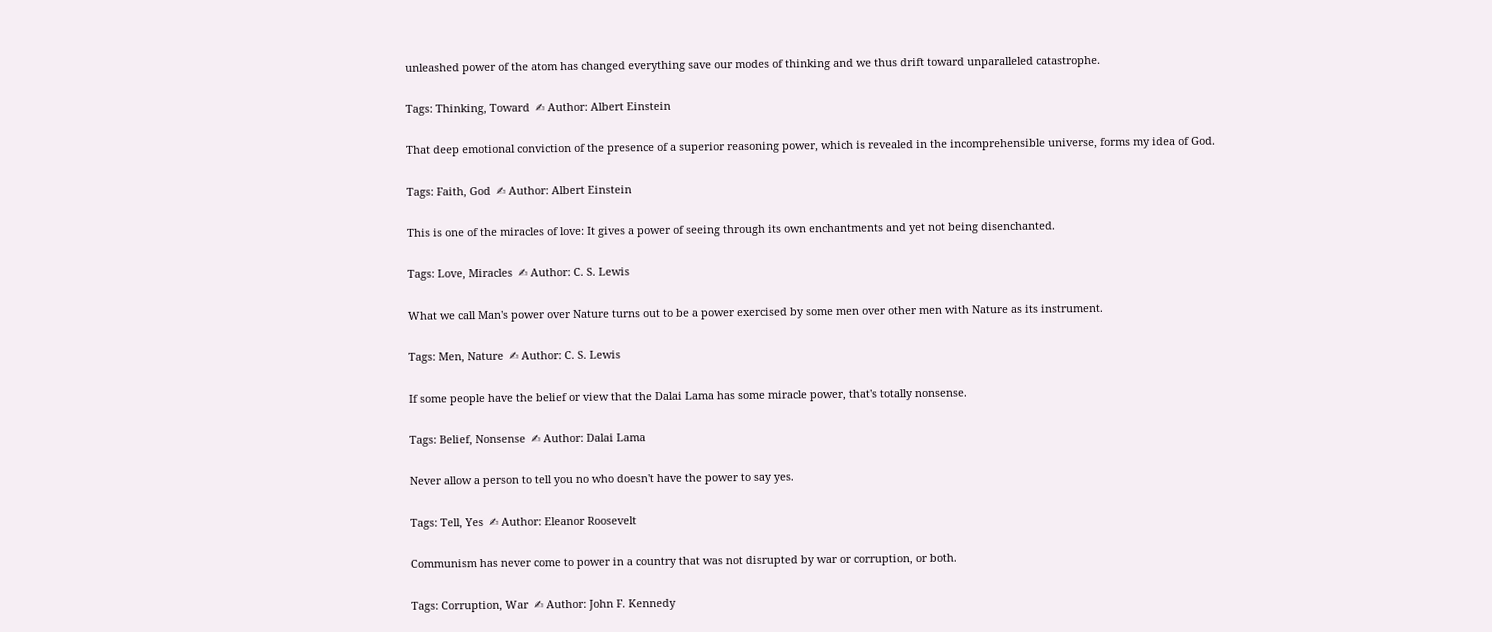unleashed power of the atom has changed everything save our modes of thinking and we thus drift toward unparalleled catastrophe.

Tags: Thinking, Toward  ✍ Author: Albert Einstein

That deep emotional conviction of the presence of a superior reasoning power, which is revealed in the incomprehensible universe, forms my idea of God.

Tags: Faith, God  ✍ Author: Albert Einstein

This is one of the miracles of love: It gives a power of seeing through its own enchantments and yet not being disenchanted.

Tags: Love, Miracles  ✍ Author: C. S. Lewis

What we call Man's power over Nature turns out to be a power exercised by some men over other men with Nature as its instrument.

Tags: Men, Nature  ✍ Author: C. S. Lewis

If some people have the belief or view that the Dalai Lama has some miracle power, that's totally nonsense.

Tags: Belief, Nonsense  ✍ Author: Dalai Lama

Never allow a person to tell you no who doesn't have the power to say yes.

Tags: Tell, Yes  ✍ Author: Eleanor Roosevelt

Communism has never come to power in a country that was not disrupted by war or corruption, or both.

Tags: Corruption, War  ✍ Author: John F. Kennedy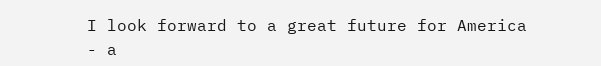I look forward to a great future for America - a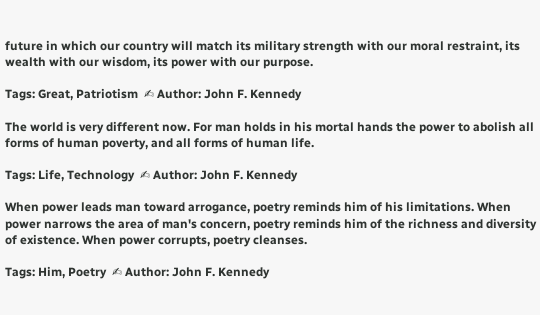future in which our country will match its military strength with our moral restraint, its wealth with our wisdom, its power with our purpose.

Tags: Great, Patriotism  ✍ Author: John F. Kennedy

The world is very different now. For man holds in his mortal hands the power to abolish all forms of human poverty, and all forms of human life.

Tags: Life, Technology  ✍ Author: John F. Kennedy

When power leads man toward arrogance, poetry reminds him of his limitations. When power narrows the area of man's concern, poetry reminds him of the richness and diversity of existence. When power corrupts, poetry cleanses.

Tags: Him, Poetry  ✍ Author: John F. Kennedy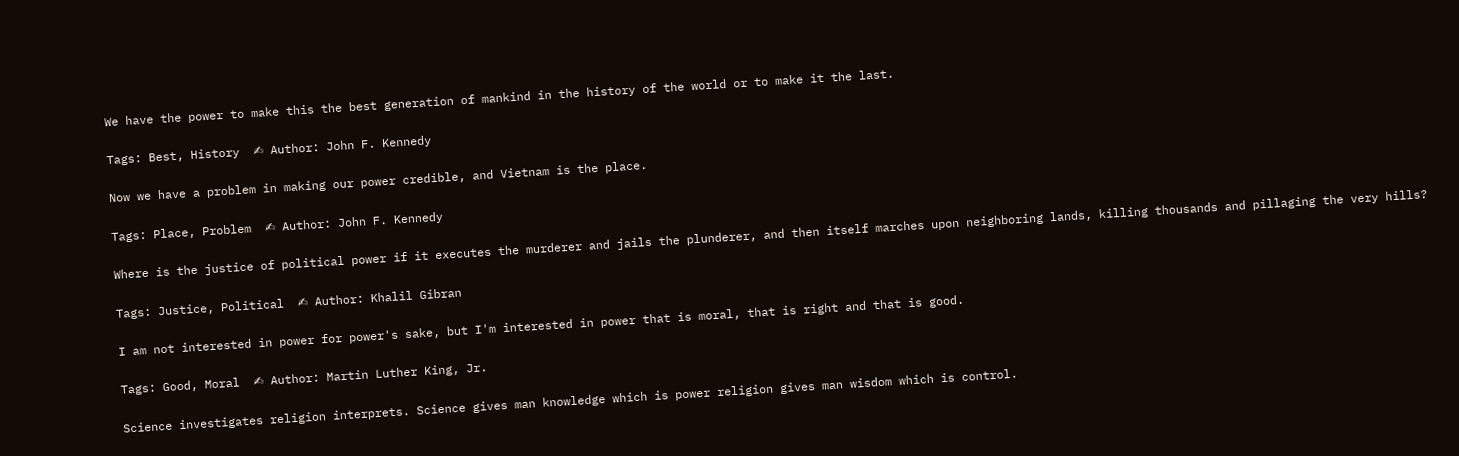We have the power to make this the best generation of mankind in the history of the world or to make it the last.

Tags: Best, History  ✍ Author: John F. Kennedy

Now we have a problem in making our power credible, and Vietnam is the place.

Tags: Place, Problem  ✍ Author: John F. Kennedy

Where is the justice of political power if it executes the murderer and jails the plunderer, and then itself marches upon neighboring lands, killing thousands and pillaging the very hills?

Tags: Justice, Political  ✍ Author: Khalil Gibran

I am not interested in power for power's sake, but I'm interested in power that is moral, that is right and that is good.

Tags: Good, Moral  ✍ Author: Martin Luther King, Jr.

Science investigates religion interprets. Science gives man knowledge which is power religion gives man wisdom which is control.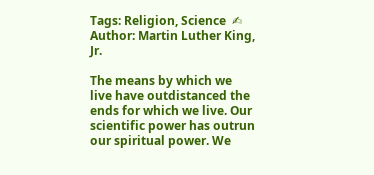Tags: Religion, Science  ✍ Author: Martin Luther King, Jr.

The means by which we live have outdistanced the ends for which we live. Our scientific power has outrun our spiritual power. We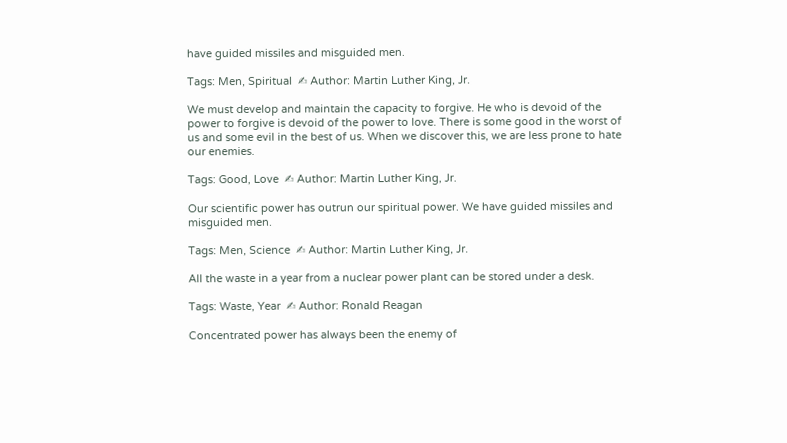have guided missiles and misguided men.

Tags: Men, Spiritual  ✍ Author: Martin Luther King, Jr.

We must develop and maintain the capacity to forgive. He who is devoid of the power to forgive is devoid of the power to love. There is some good in the worst of us and some evil in the best of us. When we discover this, we are less prone to hate our enemies.

Tags: Good, Love  ✍ Author: Martin Luther King, Jr.

Our scientific power has outrun our spiritual power. We have guided missiles and misguided men.

Tags: Men, Science  ✍ Author: Martin Luther King, Jr.

All the waste in a year from a nuclear power plant can be stored under a desk.

Tags: Waste, Year  ✍ Author: Ronald Reagan

Concentrated power has always been the enemy of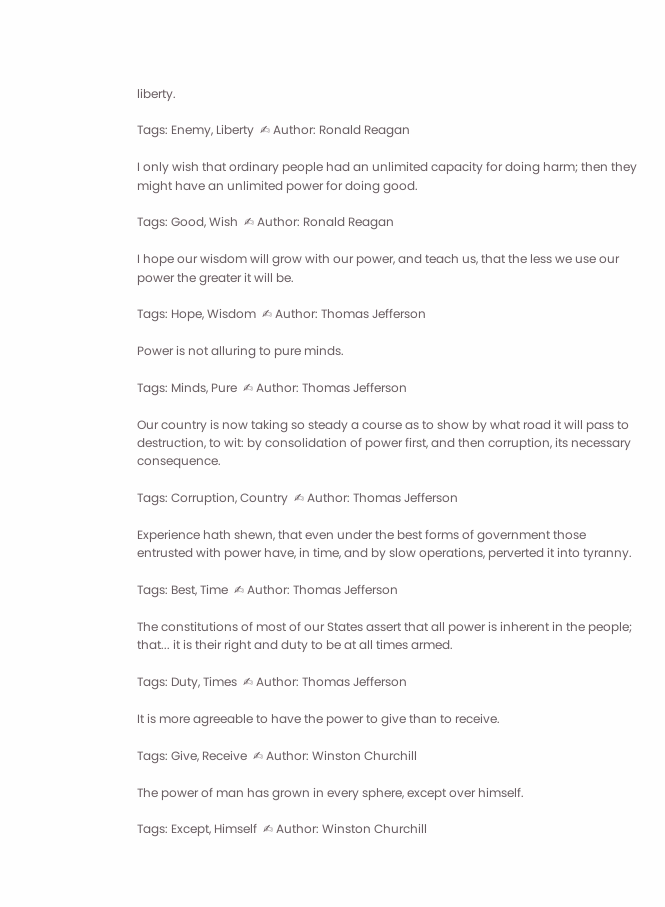liberty.

Tags: Enemy, Liberty  ✍ Author: Ronald Reagan

I only wish that ordinary people had an unlimited capacity for doing harm; then they might have an unlimited power for doing good.

Tags: Good, Wish  ✍ Author: Ronald Reagan

I hope our wisdom will grow with our power, and teach us, that the less we use our power the greater it will be.

Tags: Hope, Wisdom  ✍ Author: Thomas Jefferson

Power is not alluring to pure minds.

Tags: Minds, Pure  ✍ Author: Thomas Jefferson

Our country is now taking so steady a course as to show by what road it will pass to destruction, to wit: by consolidation of power first, and then corruption, its necessary consequence.

Tags: Corruption, Country  ✍ Author: Thomas Jefferson

Experience hath shewn, that even under the best forms of government those entrusted with power have, in time, and by slow operations, perverted it into tyranny.

Tags: Best, Time  ✍ Author: Thomas Jefferson

The constitutions of most of our States assert that all power is inherent in the people; that... it is their right and duty to be at all times armed.

Tags: Duty, Times  ✍ Author: Thomas Jefferson

It is more agreeable to have the power to give than to receive.

Tags: Give, Receive  ✍ Author: Winston Churchill

The power of man has grown in every sphere, except over himself.

Tags: Except, Himself  ✍ Author: Winston Churchill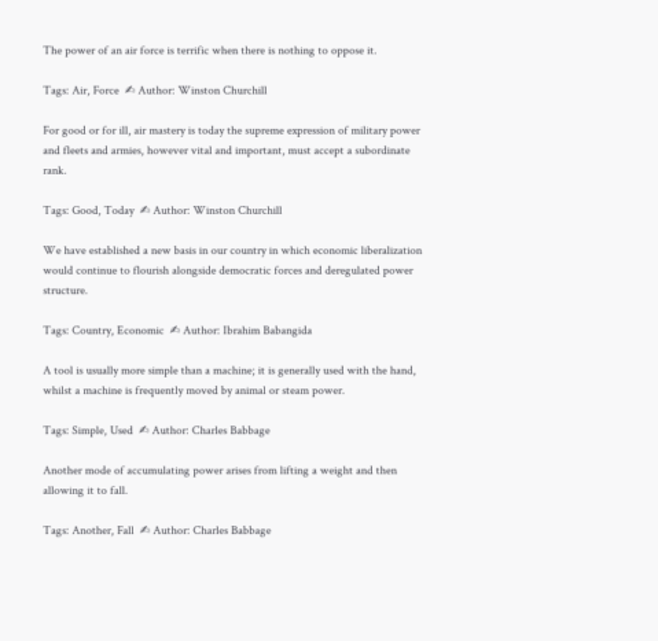The power of an air force is terrific when there is nothing to oppose it.

Tags: Air, Force  ✍ Author: Winston Churchill

For good or for ill, air mastery is today the supreme expression of military power and fleets and armies, however vital and important, must accept a subordinate rank.

Tags: Good, Today  ✍ Author: Winston Churchill

We have established a new basis in our country in which economic liberalization would continue to flourish alongside democratic forces and deregulated power structure.

Tags: Country, Economic  ✍ Author: Ibrahim Babangida

A tool is usually more simple than a machine; it is generally used with the hand, whilst a machine is frequently moved by animal or steam power.

Tags: Simple, Used  ✍ Author: Charles Babbage

Another mode of accumulating power arises from lifting a weight and then allowing it to fall.

Tags: Another, Fall  ✍ Author: Charles Babbage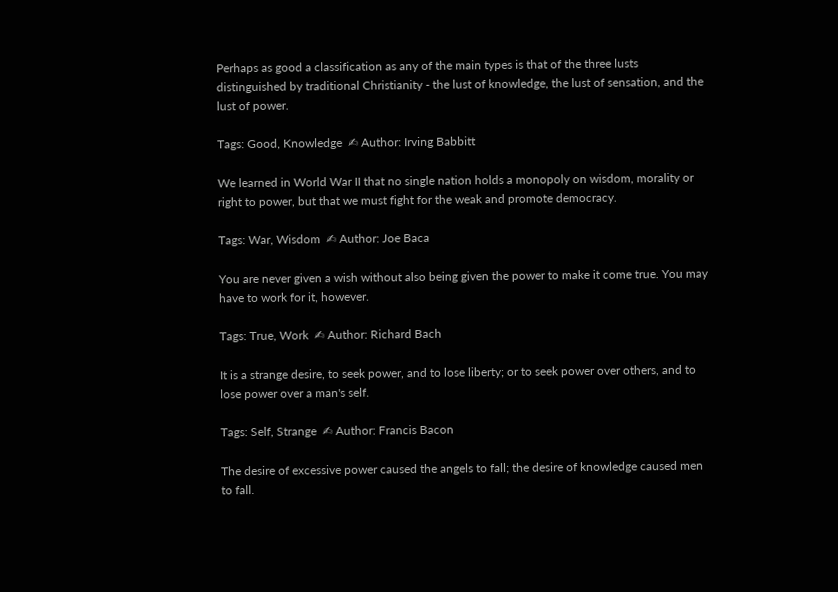Perhaps as good a classification as any of the main types is that of the three lusts distinguished by traditional Christianity - the lust of knowledge, the lust of sensation, and the lust of power.

Tags: Good, Knowledge  ✍ Author: Irving Babbitt

We learned in World War II that no single nation holds a monopoly on wisdom, morality or right to power, but that we must fight for the weak and promote democracy.

Tags: War, Wisdom  ✍ Author: Joe Baca

You are never given a wish without also being given the power to make it come true. You may have to work for it, however.

Tags: True, Work  ✍ Author: Richard Bach

It is a strange desire, to seek power, and to lose liberty; or to seek power over others, and to lose power over a man's self.

Tags: Self, Strange  ✍ Author: Francis Bacon

The desire of excessive power caused the angels to fall; the desire of knowledge caused men to fall.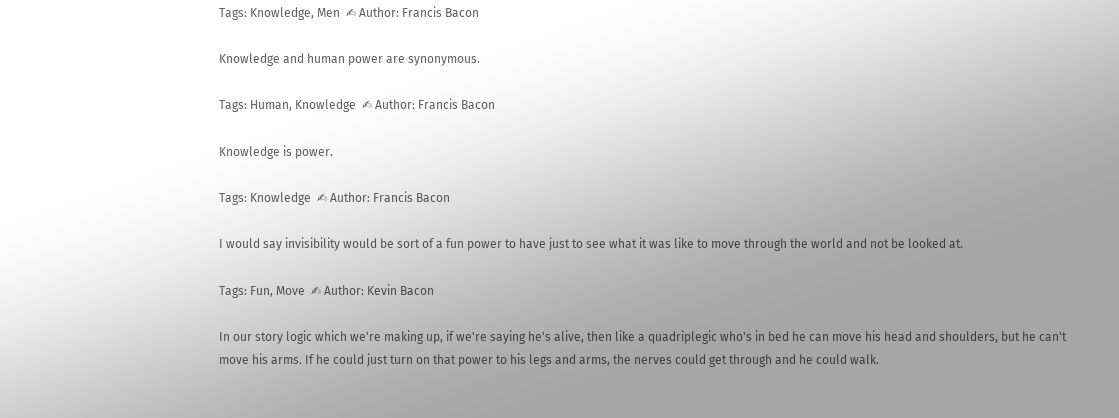Tags: Knowledge, Men  ✍ Author: Francis Bacon

Knowledge and human power are synonymous.

Tags: Human, Knowledge  ✍ Author: Francis Bacon

Knowledge is power.

Tags: Knowledge  ✍ Author: Francis Bacon

I would say invisibility would be sort of a fun power to have just to see what it was like to move through the world and not be looked at.

Tags: Fun, Move  ✍ Author: Kevin Bacon

In our story logic which we're making up, if we're saying he's alive, then like a quadriplegic who's in bed he can move his head and shoulders, but he can't move his arms. If he could just turn on that power to his legs and arms, the nerves could get through and he could walk.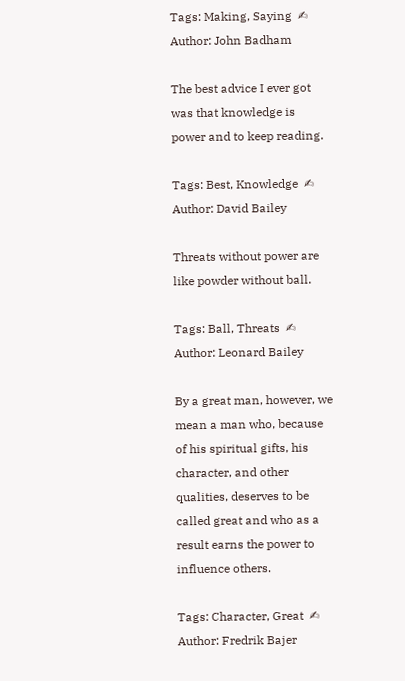Tags: Making, Saying  ✍ Author: John Badham

The best advice I ever got was that knowledge is power and to keep reading.

Tags: Best, Knowledge  ✍ Author: David Bailey

Threats without power are like powder without ball.

Tags: Ball, Threats  ✍ Author: Leonard Bailey

By a great man, however, we mean a man who, because of his spiritual gifts, his character, and other qualities, deserves to be called great and who as a result earns the power to influence others.

Tags: Character, Great  ✍ Author: Fredrik Bajer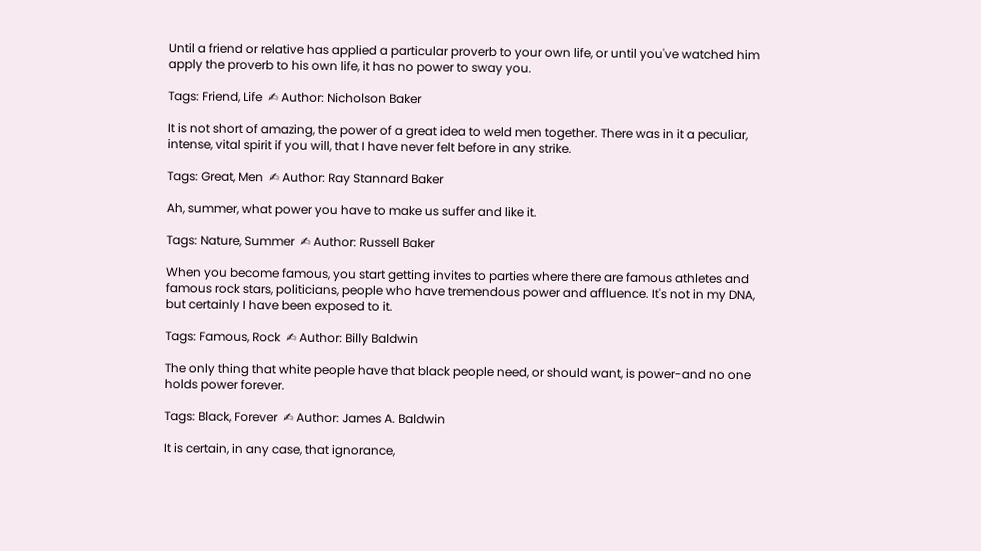Until a friend or relative has applied a particular proverb to your own life, or until you've watched him apply the proverb to his own life, it has no power to sway you.

Tags: Friend, Life  ✍ Author: Nicholson Baker

It is not short of amazing, the power of a great idea to weld men together. There was in it a peculiar, intense, vital spirit if you will, that I have never felt before in any strike.

Tags: Great, Men  ✍ Author: Ray Stannard Baker

Ah, summer, what power you have to make us suffer and like it.

Tags: Nature, Summer  ✍ Author: Russell Baker

When you become famous, you start getting invites to parties where there are famous athletes and famous rock stars, politicians, people who have tremendous power and affluence. It's not in my DNA, but certainly I have been exposed to it.

Tags: Famous, Rock  ✍ Author: Billy Baldwin

The only thing that white people have that black people need, or should want, is power-and no one holds power forever.

Tags: Black, Forever  ✍ Author: James A. Baldwin

It is certain, in any case, that ignorance,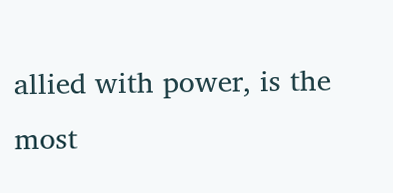allied with power, is the most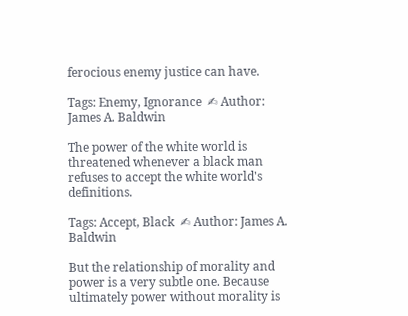ferocious enemy justice can have.

Tags: Enemy, Ignorance  ✍ Author: James A. Baldwin

The power of the white world is threatened whenever a black man refuses to accept the white world's definitions.

Tags: Accept, Black  ✍ Author: James A. Baldwin

But the relationship of morality and power is a very subtle one. Because ultimately power without morality is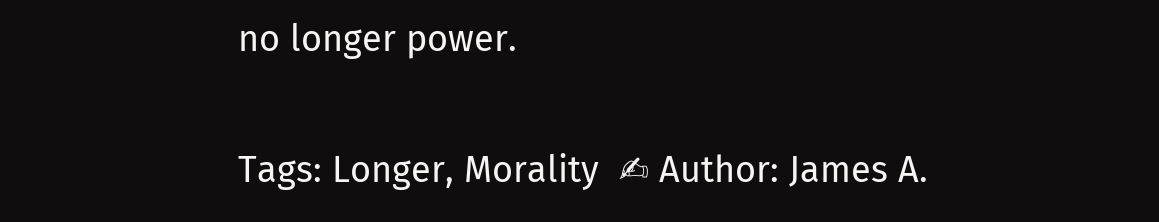no longer power.

Tags: Longer, Morality  ✍ Author: James A.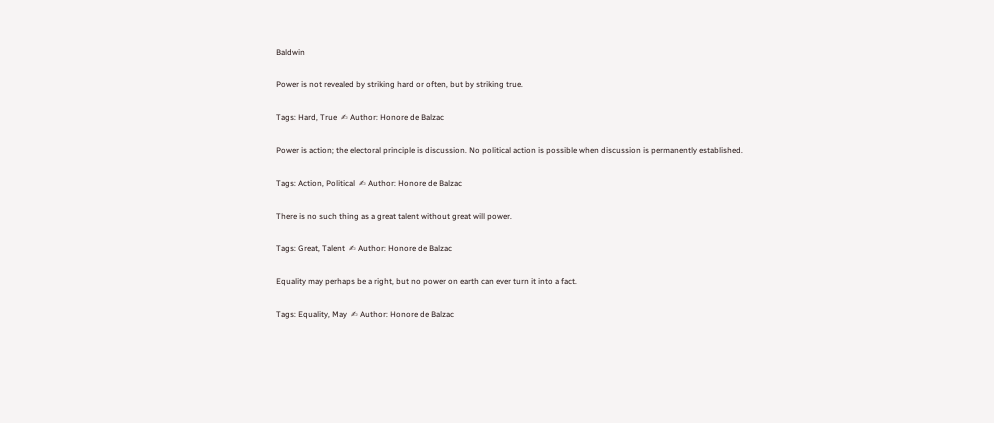Baldwin

Power is not revealed by striking hard or often, but by striking true.

Tags: Hard, True  ✍ Author: Honore de Balzac

Power is action; the electoral principle is discussion. No political action is possible when discussion is permanently established.

Tags: Action, Political  ✍ Author: Honore de Balzac

There is no such thing as a great talent without great will power.

Tags: Great, Talent  ✍ Author: Honore de Balzac

Equality may perhaps be a right, but no power on earth can ever turn it into a fact.

Tags: Equality, May  ✍ Author: Honore de Balzac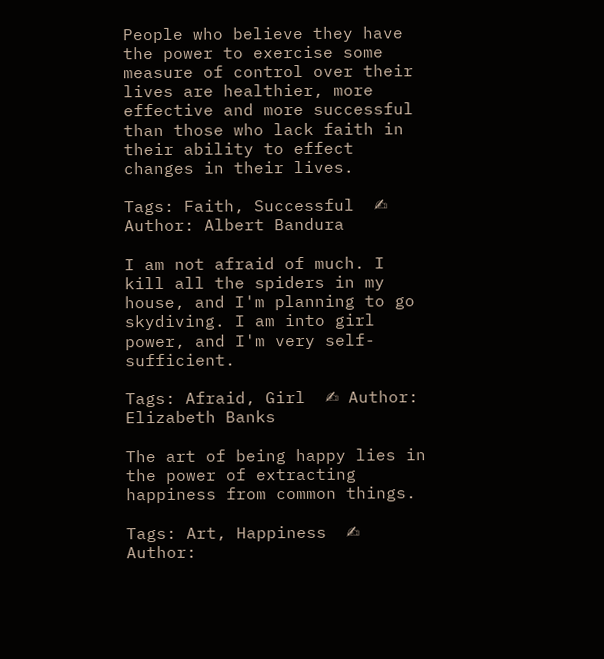People who believe they have the power to exercise some measure of control over their lives are healthier, more effective and more successful than those who lack faith in their ability to effect changes in their lives.

Tags: Faith, Successful  ✍ Author: Albert Bandura

I am not afraid of much. I kill all the spiders in my house, and I'm planning to go skydiving. I am into girl power, and I'm very self-sufficient.

Tags: Afraid, Girl  ✍ Author: Elizabeth Banks

The art of being happy lies in the power of extracting happiness from common things.

Tags: Art, Happiness  ✍ Author: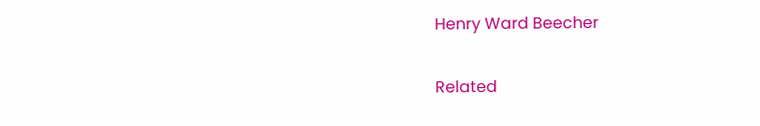Henry Ward Beecher

Related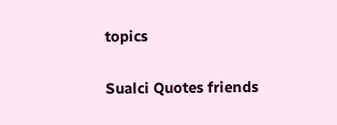topics

Sualci Quotes friends